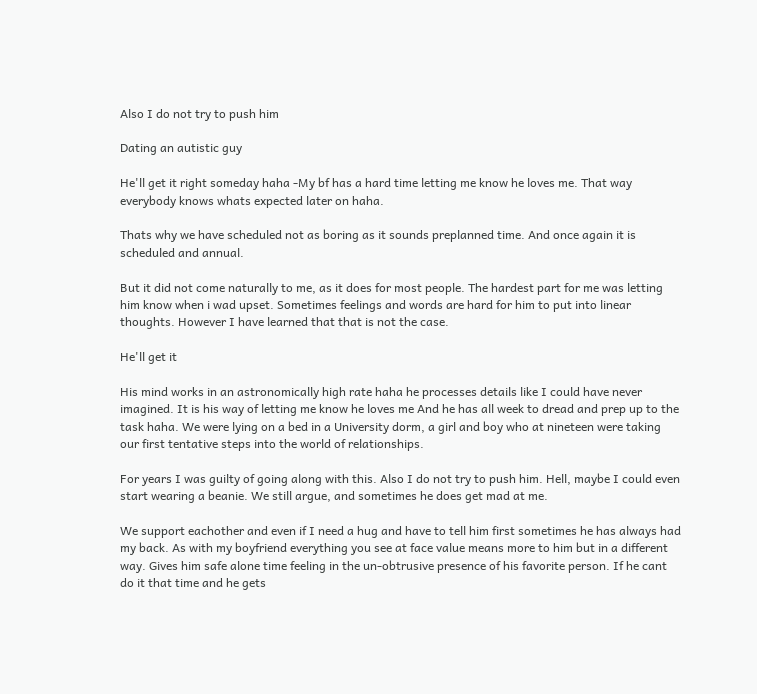Also I do not try to push him

Dating an autistic guy

He'll get it right someday haha -My bf has a hard time letting me know he loves me. That way everybody knows whats expected later on haha.

Thats why we have scheduled not as boring as it sounds preplanned time. And once again it is scheduled and annual.

But it did not come naturally to me, as it does for most people. The hardest part for me was letting him know when i wad upset. Sometimes feelings and words are hard for him to put into linear thoughts. However I have learned that that is not the case.

He'll get it

His mind works in an astronomically high rate haha he processes details like I could have never imagined. It is his way of letting me know he loves me And he has all week to dread and prep up to the task haha. We were lying on a bed in a University dorm, a girl and boy who at nineteen were taking our first tentative steps into the world of relationships.

For years I was guilty of going along with this. Also I do not try to push him. Hell, maybe I could even start wearing a beanie. We still argue, and sometimes he does get mad at me.

We support eachother and even if I need a hug and have to tell him first sometimes he has always had my back. As with my boyfriend everything you see at face value means more to him but in a different way. Gives him safe alone time feeling in the un-obtrusive presence of his favorite person. If he cant do it that time and he gets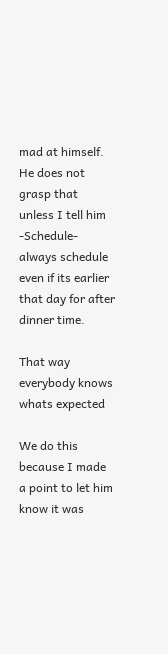mad at himself. He does not grasp that unless I tell him -Schedule- always schedule even if its earlier that day for after dinner time.

That way everybody knows whats expected

We do this because I made a point to let him know it was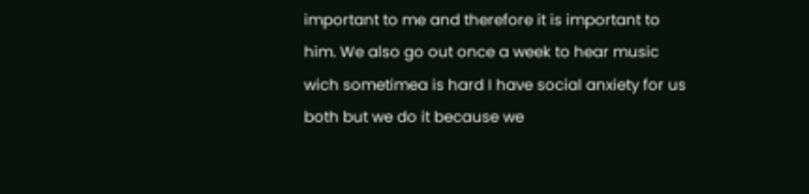important to me and therefore it is important to him. We also go out once a week to hear music wich sometimea is hard I have social anxiety for us both but we do it because we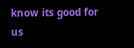know its good for us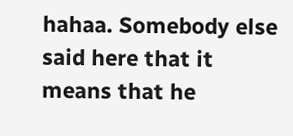hahaa. Somebody else said here that it means that he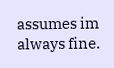assumes im always fine.